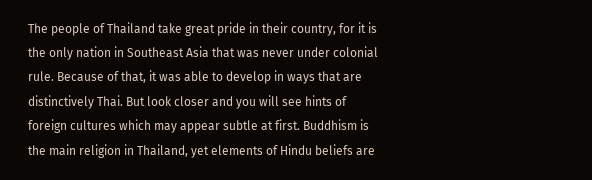The people of Thailand take great pride in their country, for it is the only nation in Southeast Asia that was never under colonial rule. Because of that, it was able to develop in ways that are distinctively Thai. But look closer and you will see hints of foreign cultures which may appear subtle at first. Buddhism is the main religion in Thailand, yet elements of Hindu beliefs are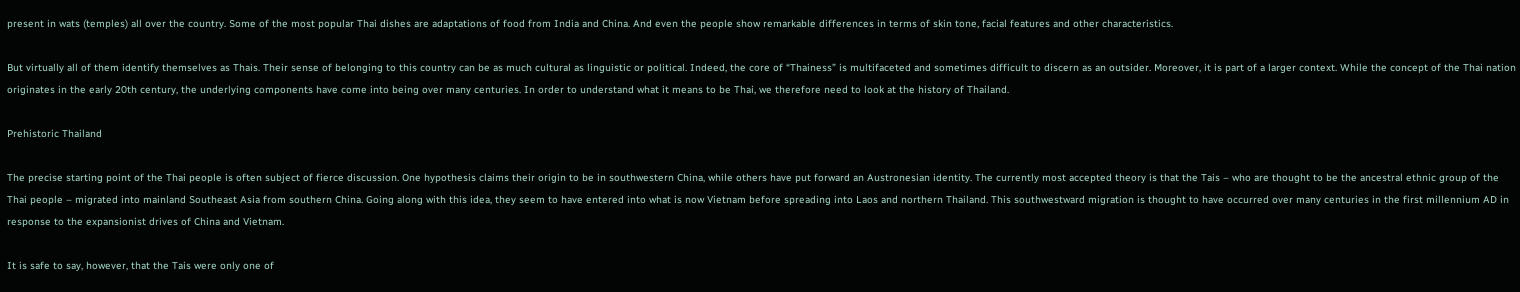present in wats (temples) all over the country. Some of the most popular Thai dishes are adaptations of food from India and China. And even the people show remarkable differences in terms of skin tone, facial features and other characteristics.

But virtually all of them identify themselves as Thais. Their sense of belonging to this country can be as much cultural as linguistic or political. Indeed, the core of “Thainess” is multifaceted and sometimes difficult to discern as an outsider. Moreover, it is part of a larger context. While the concept of the Thai nation originates in the early 20th century, the underlying components have come into being over many centuries. In order to understand what it means to be Thai, we therefore need to look at the history of Thailand.

Prehistoric Thailand

The precise starting point of the Thai people is often subject of fierce discussion. One hypothesis claims their origin to be in southwestern China, while others have put forward an Austronesian identity. The currently most accepted theory is that the Tais – who are thought to be the ancestral ethnic group of the Thai people – migrated into mainland Southeast Asia from southern China. Going along with this idea, they seem to have entered into what is now Vietnam before spreading into Laos and northern Thailand. This southwestward migration is thought to have occurred over many centuries in the first millennium AD in response to the expansionist drives of China and Vietnam.

It is safe to say, however, that the Tais were only one of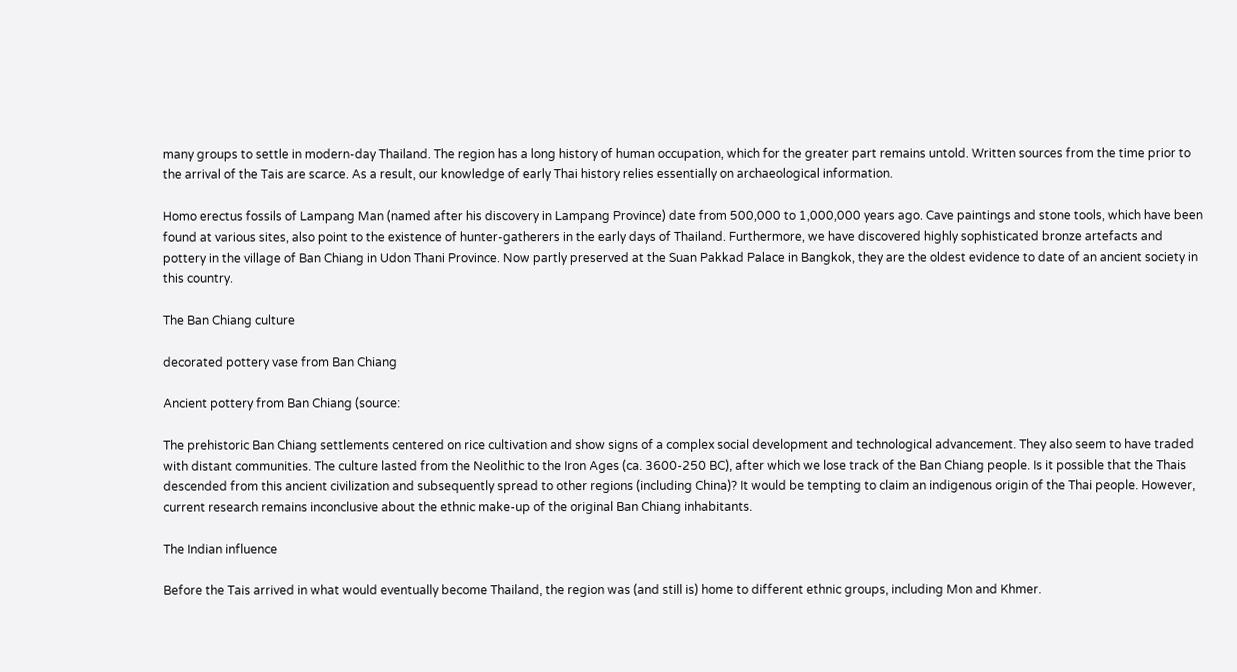many groups to settle in modern-day Thailand. The region has a long history of human occupation, which for the greater part remains untold. Written sources from the time prior to the arrival of the Tais are scarce. As a result, our knowledge of early Thai history relies essentially on archaeological information.

Homo erectus fossils of Lampang Man (named after his discovery in Lampang Province) date from 500,000 to 1,000,000 years ago. Cave paintings and stone tools, which have been found at various sites, also point to the existence of hunter-gatherers in the early days of Thailand. Furthermore, we have discovered highly sophisticated bronze artefacts and pottery in the village of Ban Chiang in Udon Thani Province. Now partly preserved at the Suan Pakkad Palace in Bangkok, they are the oldest evidence to date of an ancient society in this country.

The Ban Chiang culture

decorated pottery vase from Ban Chiang

Ancient pottery from Ban Chiang (source:

The prehistoric Ban Chiang settlements centered on rice cultivation and show signs of a complex social development and technological advancement. They also seem to have traded with distant communities. The culture lasted from the Neolithic to the Iron Ages (ca. 3600-250 BC), after which we lose track of the Ban Chiang people. Is it possible that the Thais descended from this ancient civilization and subsequently spread to other regions (including China)? It would be tempting to claim an indigenous origin of the Thai people. However, current research remains inconclusive about the ethnic make-up of the original Ban Chiang inhabitants.

The Indian influence

Before the Tais arrived in what would eventually become Thailand, the region was (and still is) home to different ethnic groups, including Mon and Khmer.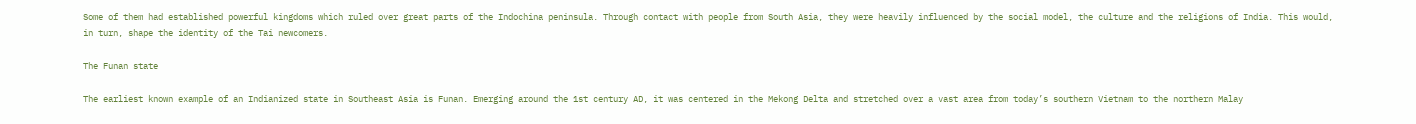Some of them had established powerful kingdoms which ruled over great parts of the Indochina peninsula. Through contact with people from South Asia, they were heavily influenced by the social model, the culture and the religions of India. This would, in turn, shape the identity of the Tai newcomers.

The Funan state

The earliest known example of an Indianized state in Southeast Asia is Funan. Emerging around the 1st century AD, it was centered in the Mekong Delta and stretched over a vast area from today’s southern Vietnam to the northern Malay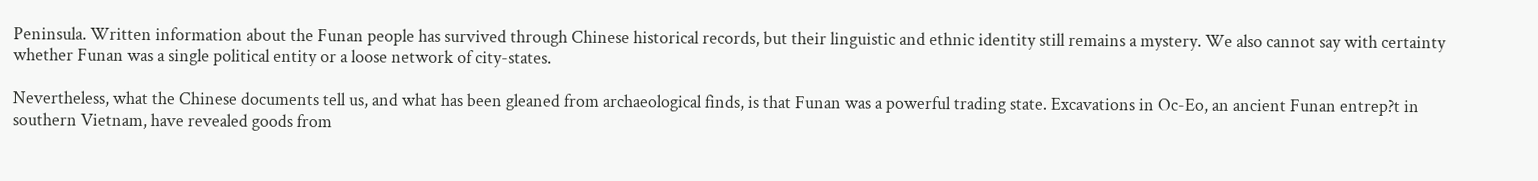Peninsula. Written information about the Funan people has survived through Chinese historical records, but their linguistic and ethnic identity still remains a mystery. We also cannot say with certainty whether Funan was a single political entity or a loose network of city-states.

Nevertheless, what the Chinese documents tell us, and what has been gleaned from archaeological finds, is that Funan was a powerful trading state. Excavations in Oc-Eo, an ancient Funan entrep?t in southern Vietnam, have revealed goods from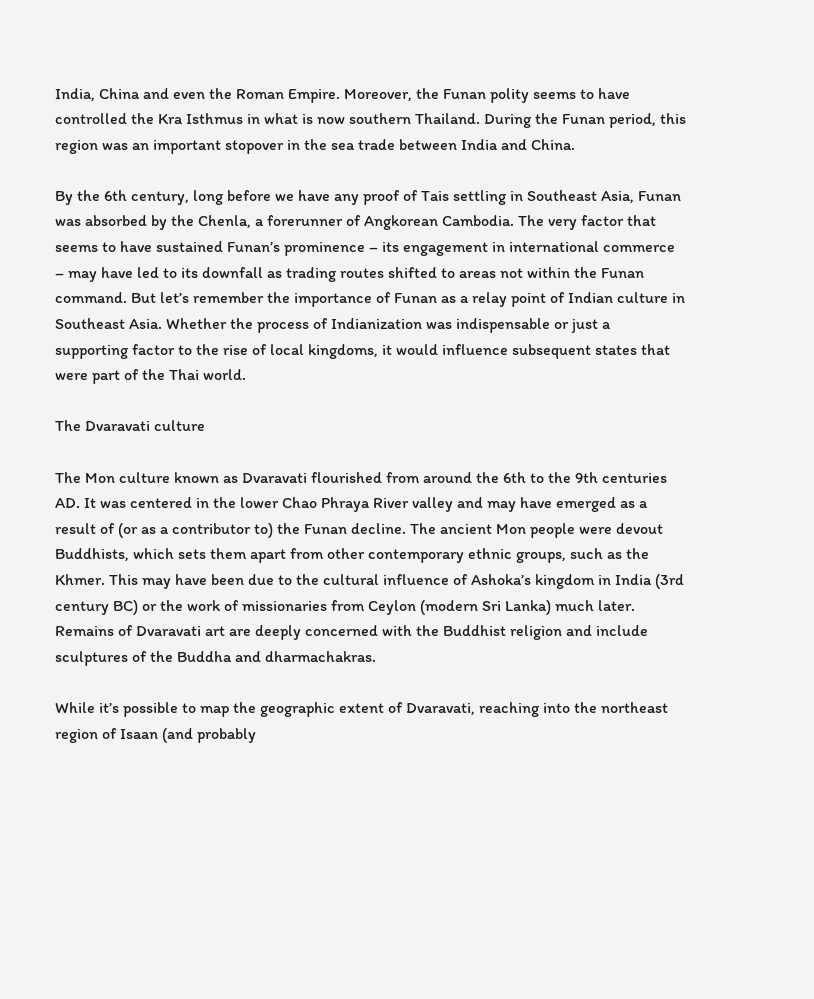India, China and even the Roman Empire. Moreover, the Funan polity seems to have controlled the Kra Isthmus in what is now southern Thailand. During the Funan period, this region was an important stopover in the sea trade between India and China.

By the 6th century, long before we have any proof of Tais settling in Southeast Asia, Funan was absorbed by the Chenla, a forerunner of Angkorean Cambodia. The very factor that seems to have sustained Funan’s prominence – its engagement in international commerce – may have led to its downfall as trading routes shifted to areas not within the Funan command. But let’s remember the importance of Funan as a relay point of Indian culture in Southeast Asia. Whether the process of Indianization was indispensable or just a supporting factor to the rise of local kingdoms, it would influence subsequent states that were part of the Thai world.

The Dvaravati culture

The Mon culture known as Dvaravati flourished from around the 6th to the 9th centuries AD. It was centered in the lower Chao Phraya River valley and may have emerged as a result of (or as a contributor to) the Funan decline. The ancient Mon people were devout Buddhists, which sets them apart from other contemporary ethnic groups, such as the Khmer. This may have been due to the cultural influence of Ashoka’s kingdom in India (3rd century BC) or the work of missionaries from Ceylon (modern Sri Lanka) much later. Remains of Dvaravati art are deeply concerned with the Buddhist religion and include sculptures of the Buddha and dharmachakras.

While it’s possible to map the geographic extent of Dvaravati, reaching into the northeast region of Isaan (and probably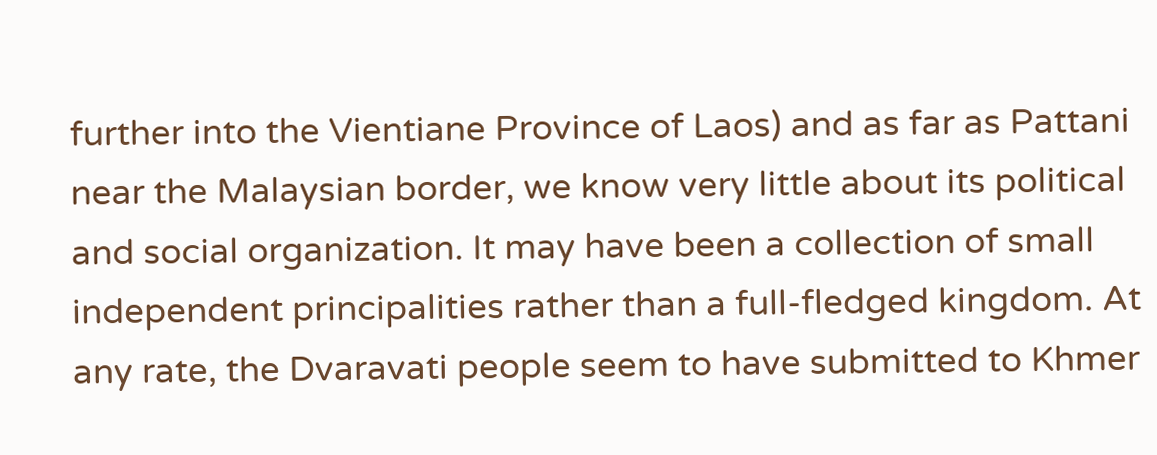further into the Vientiane Province of Laos) and as far as Pattani near the Malaysian border, we know very little about its political and social organization. It may have been a collection of small independent principalities rather than a full-fledged kingdom. At any rate, the Dvaravati people seem to have submitted to Khmer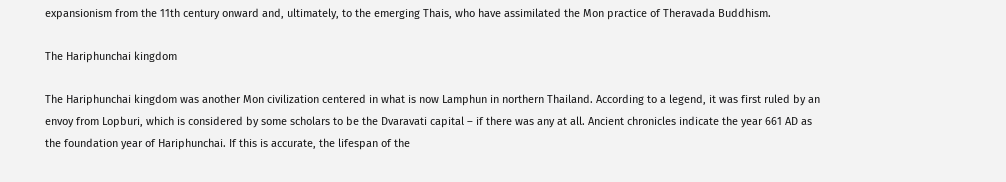expansionism from the 11th century onward and, ultimately, to the emerging Thais, who have assimilated the Mon practice of Theravada Buddhism.

The Hariphunchai kingdom

The Hariphunchai kingdom was another Mon civilization centered in what is now Lamphun in northern Thailand. According to a legend, it was first ruled by an envoy from Lopburi, which is considered by some scholars to be the Dvaravati capital – if there was any at all. Ancient chronicles indicate the year 661 AD as the foundation year of Hariphunchai. If this is accurate, the lifespan of the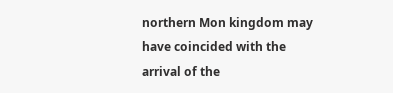northern Mon kingdom may have coincided with the arrival of the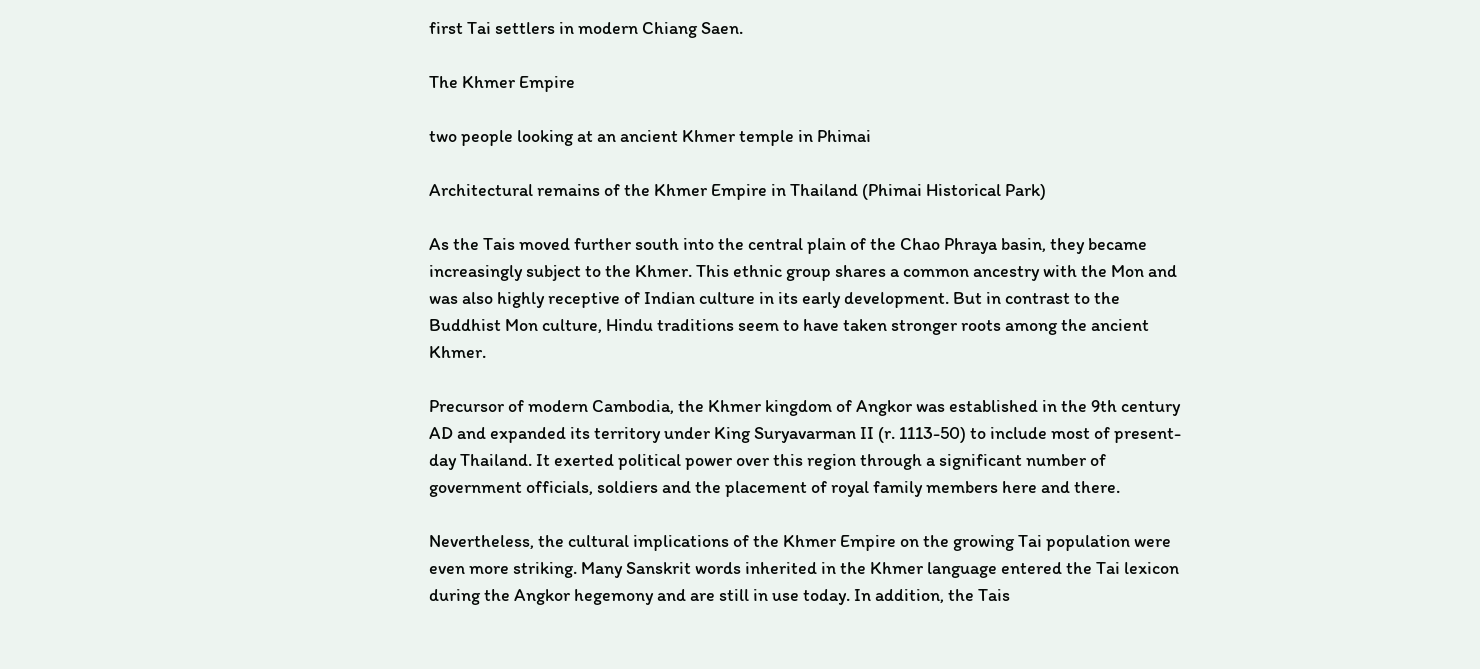first Tai settlers in modern Chiang Saen.

The Khmer Empire

two people looking at an ancient Khmer temple in Phimai

Architectural remains of the Khmer Empire in Thailand (Phimai Historical Park)

As the Tais moved further south into the central plain of the Chao Phraya basin, they became increasingly subject to the Khmer. This ethnic group shares a common ancestry with the Mon and was also highly receptive of Indian culture in its early development. But in contrast to the Buddhist Mon culture, Hindu traditions seem to have taken stronger roots among the ancient Khmer.

Precursor of modern Cambodia, the Khmer kingdom of Angkor was established in the 9th century AD and expanded its territory under King Suryavarman II (r. 1113-50) to include most of present-day Thailand. It exerted political power over this region through a significant number of government officials, soldiers and the placement of royal family members here and there.

Nevertheless, the cultural implications of the Khmer Empire on the growing Tai population were even more striking. Many Sanskrit words inherited in the Khmer language entered the Tai lexicon during the Angkor hegemony and are still in use today. In addition, the Tais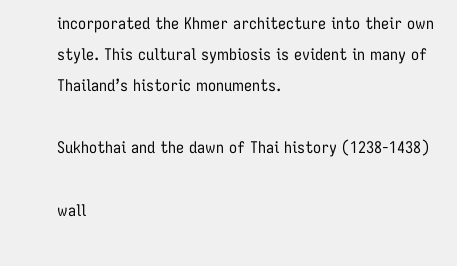incorporated the Khmer architecture into their own style. This cultural symbiosis is evident in many of Thailand’s historic monuments.

Sukhothai and the dawn of Thai history (1238-1438)

wall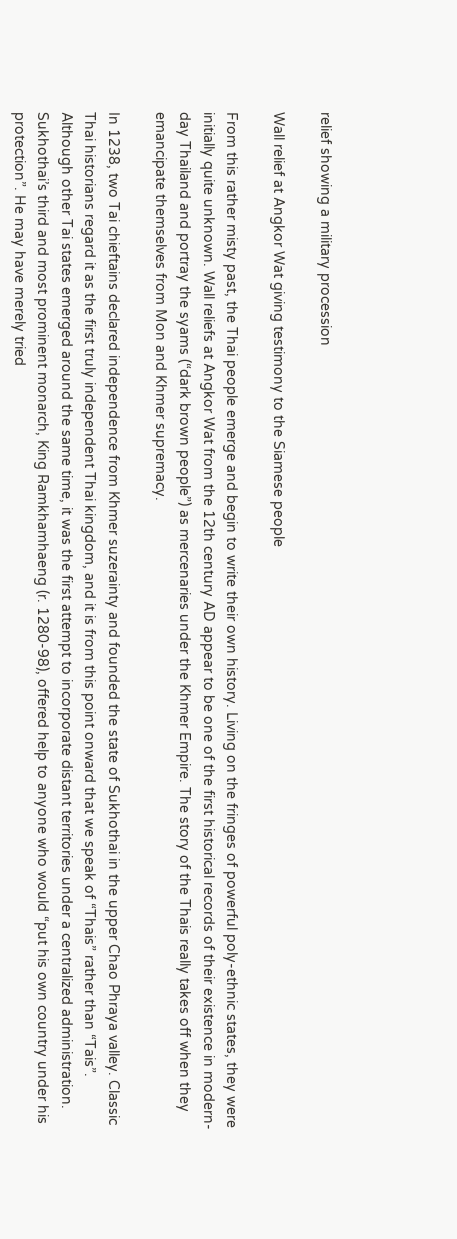relief showing a military procession

Wall relief at Angkor Wat giving testimony to the Siamese people

From this rather misty past, the Thai people emerge and begin to write their own history. Living on the fringes of powerful poly-ethnic states, they were initially quite unknown. Wall reliefs at Angkor Wat from the 12th century AD appear to be one of the first historical records of their existence in modern-day Thailand and portray the syams (“dark brown people”) as mercenaries under the Khmer Empire. The story of the Thais really takes off when they emancipate themselves from Mon and Khmer supremacy.

In 1238, two Tai chieftains declared independence from Khmer suzerainty and founded the state of Sukhothai in the upper Chao Phraya valley. Classic Thai historians regard it as the first truly independent Thai kingdom, and it is from this point onward that we speak of “Thais” rather than “Tais”. Although other Tai states emerged around the same time, it was the first attempt to incorporate distant territories under a centralized administration. Sukhothai’s third and most prominent monarch, King Ramkhamhaeng (r. 1280-98), offered help to anyone who would “put his own country under his protection”. He may have merely tried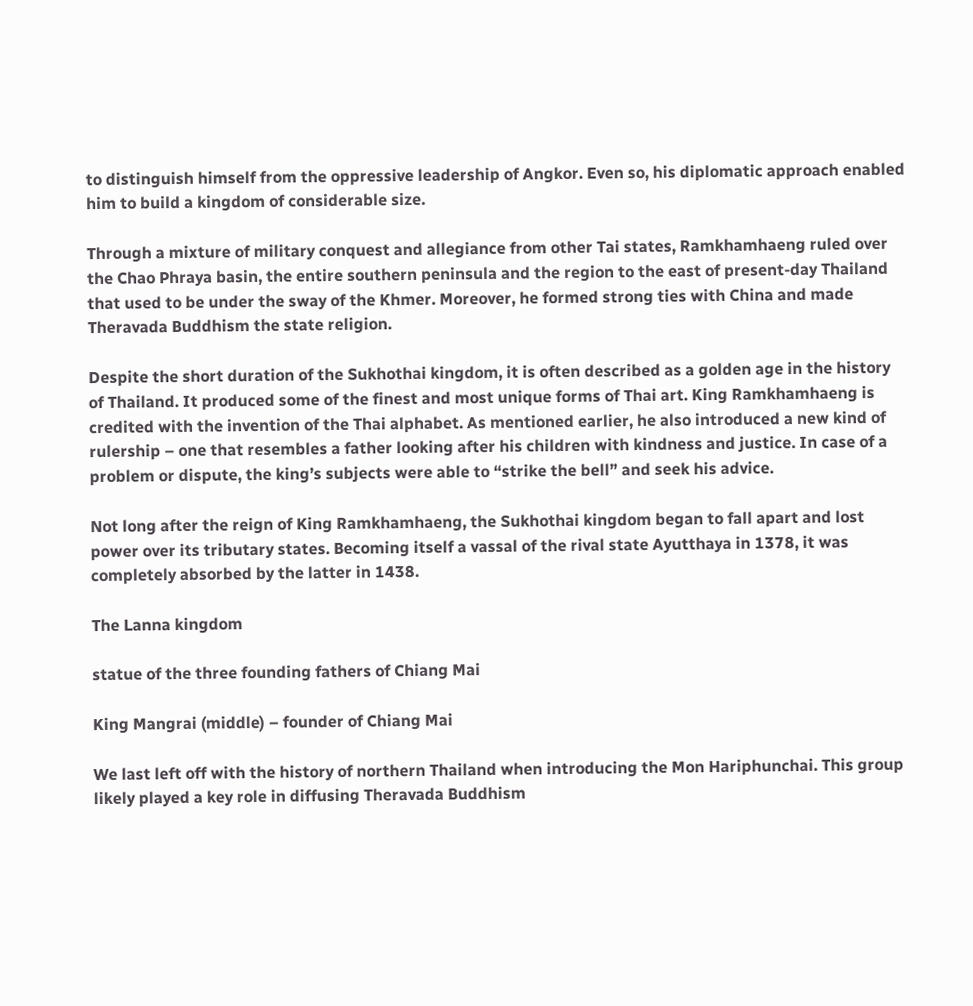to distinguish himself from the oppressive leadership of Angkor. Even so, his diplomatic approach enabled him to build a kingdom of considerable size.

Through a mixture of military conquest and allegiance from other Tai states, Ramkhamhaeng ruled over the Chao Phraya basin, the entire southern peninsula and the region to the east of present-day Thailand that used to be under the sway of the Khmer. Moreover, he formed strong ties with China and made Theravada Buddhism the state religion.

Despite the short duration of the Sukhothai kingdom, it is often described as a golden age in the history of Thailand. It produced some of the finest and most unique forms of Thai art. King Ramkhamhaeng is credited with the invention of the Thai alphabet. As mentioned earlier, he also introduced a new kind of rulership – one that resembles a father looking after his children with kindness and justice. In case of a problem or dispute, the king’s subjects were able to “strike the bell” and seek his advice.

Not long after the reign of King Ramkhamhaeng, the Sukhothai kingdom began to fall apart and lost power over its tributary states. Becoming itself a vassal of the rival state Ayutthaya in 1378, it was completely absorbed by the latter in 1438.

The Lanna kingdom

statue of the three founding fathers of Chiang Mai

King Mangrai (middle) – founder of Chiang Mai

We last left off with the history of northern Thailand when introducing the Mon Hariphunchai. This group likely played a key role in diffusing Theravada Buddhism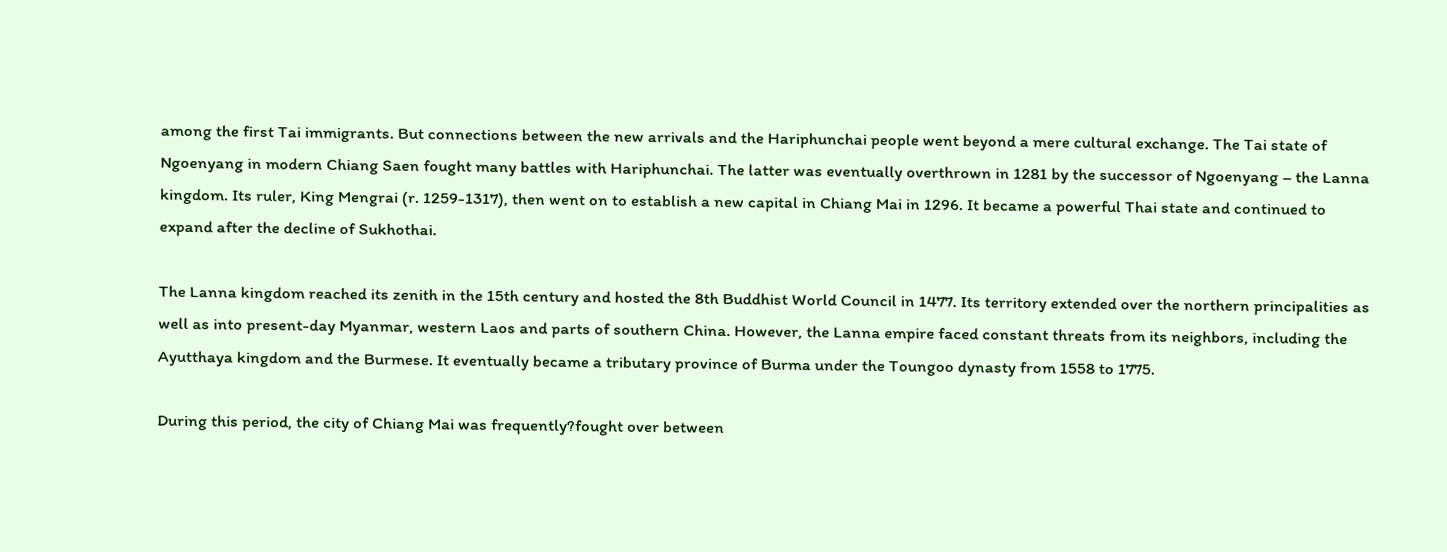among the first Tai immigrants. But connections between the new arrivals and the Hariphunchai people went beyond a mere cultural exchange. The Tai state of Ngoenyang in modern Chiang Saen fought many battles with Hariphunchai. The latter was eventually overthrown in 1281 by the successor of Ngoenyang – the Lanna kingdom. Its ruler, King Mengrai (r. 1259-1317), then went on to establish a new capital in Chiang Mai in 1296. It became a powerful Thai state and continued to expand after the decline of Sukhothai.

The Lanna kingdom reached its zenith in the 15th century and hosted the 8th Buddhist World Council in 1477. Its territory extended over the northern principalities as well as into present-day Myanmar, western Laos and parts of southern China. However, the Lanna empire faced constant threats from its neighbors, including the Ayutthaya kingdom and the Burmese. It eventually became a tributary province of Burma under the Toungoo dynasty from 1558 to 1775.

During this period, the city of Chiang Mai was frequently?fought over between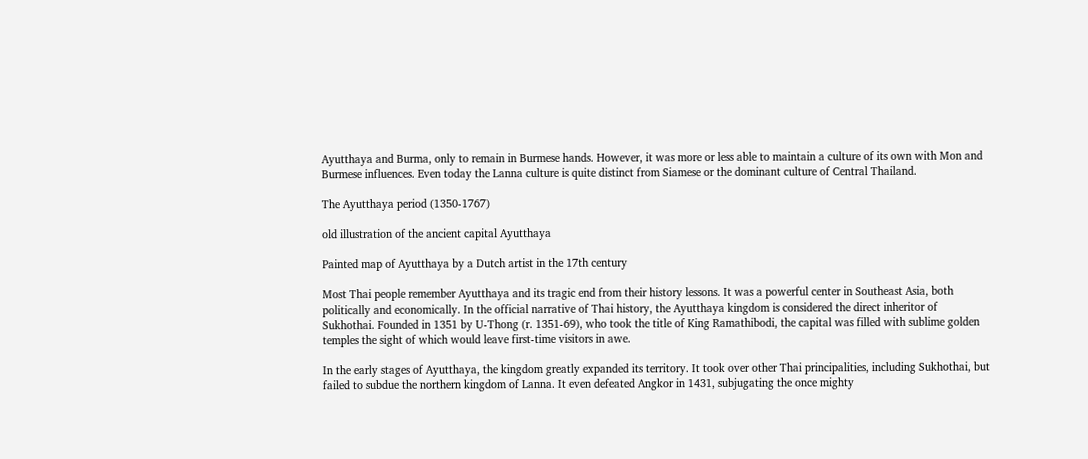Ayutthaya and Burma, only to remain in Burmese hands. However, it was more or less able to maintain a culture of its own with Mon and Burmese influences. Even today the Lanna culture is quite distinct from Siamese or the dominant culture of Central Thailand.

The Ayutthaya period (1350-1767)

old illustration of the ancient capital Ayutthaya

Painted map of Ayutthaya by a Dutch artist in the 17th century

Most Thai people remember Ayutthaya and its tragic end from their history lessons. It was a powerful center in Southeast Asia, both politically and economically. In the official narrative of Thai history, the Ayutthaya kingdom is considered the direct inheritor of Sukhothai. Founded in 1351 by U-Thong (r. 1351-69), who took the title of King Ramathibodi, the capital was filled with sublime golden temples the sight of which would leave first-time visitors in awe.

In the early stages of Ayutthaya, the kingdom greatly expanded its territory. It took over other Thai principalities, including Sukhothai, but failed to subdue the northern kingdom of Lanna. It even defeated Angkor in 1431, subjugating the once mighty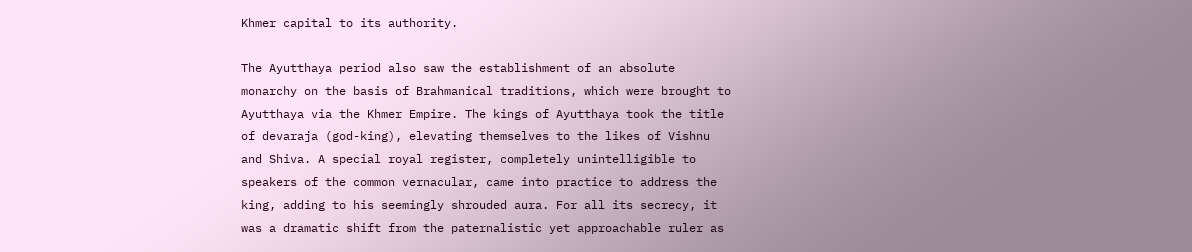Khmer capital to its authority.

The Ayutthaya period also saw the establishment of an absolute monarchy on the basis of Brahmanical traditions, which were brought to Ayutthaya via the Khmer Empire. The kings of Ayutthaya took the title of devaraja (god-king), elevating themselves to the likes of Vishnu and Shiva. A special royal register, completely unintelligible to speakers of the common vernacular, came into practice to address the king, adding to his seemingly shrouded aura. For all its secrecy, it was a dramatic shift from the paternalistic yet approachable ruler as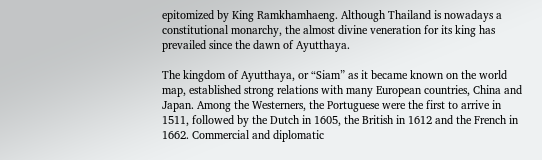epitomized by King Ramkhamhaeng. Although Thailand is nowadays a constitutional monarchy, the almost divine veneration for its king has prevailed since the dawn of Ayutthaya.

The kingdom of Ayutthaya, or “Siam” as it became known on the world map, established strong relations with many European countries, China and Japan. Among the Westerners, the Portuguese were the first to arrive in 1511, followed by the Dutch in 1605, the British in 1612 and the French in 1662. Commercial and diplomatic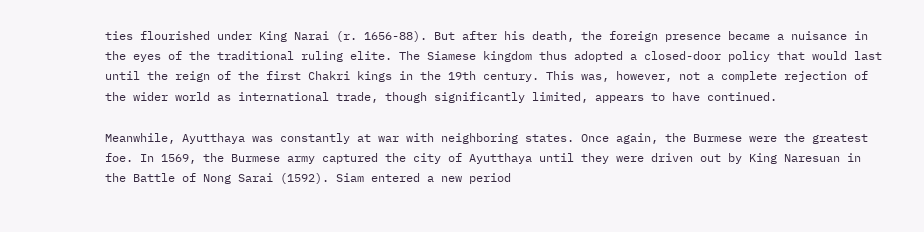ties flourished under King Narai (r. 1656-88). But after his death, the foreign presence became a nuisance in the eyes of the traditional ruling elite. The Siamese kingdom thus adopted a closed-door policy that would last until the reign of the first Chakri kings in the 19th century. This was, however, not a complete rejection of the wider world as international trade, though significantly limited, appears to have continued.

Meanwhile, Ayutthaya was constantly at war with neighboring states. Once again, the Burmese were the greatest foe. In 1569, the Burmese army captured the city of Ayutthaya until they were driven out by King Naresuan in the Battle of Nong Sarai (1592). Siam entered a new period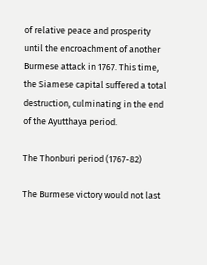of relative peace and prosperity until the encroachment of another Burmese attack in 1767. This time, the Siamese capital suffered a total destruction, culminating in the end of the Ayutthaya period.

The Thonburi period (1767-82)

The Burmese victory would not last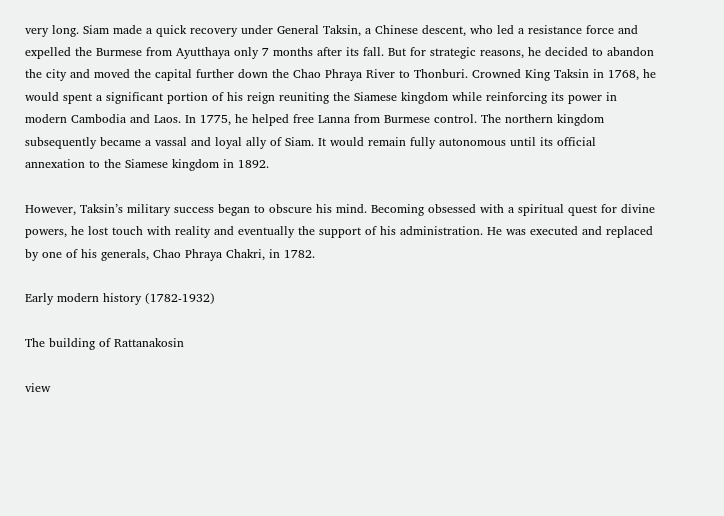very long. Siam made a quick recovery under General Taksin, a Chinese descent, who led a resistance force and expelled the Burmese from Ayutthaya only 7 months after its fall. But for strategic reasons, he decided to abandon the city and moved the capital further down the Chao Phraya River to Thonburi. Crowned King Taksin in 1768, he would spent a significant portion of his reign reuniting the Siamese kingdom while reinforcing its power in modern Cambodia and Laos. In 1775, he helped free Lanna from Burmese control. The northern kingdom subsequently became a vassal and loyal ally of Siam. It would remain fully autonomous until its official annexation to the Siamese kingdom in 1892.

However, Taksin’s military success began to obscure his mind. Becoming obsessed with a spiritual quest for divine powers, he lost touch with reality and eventually the support of his administration. He was executed and replaced by one of his generals, Chao Phraya Chakri, in 1782.

Early modern history (1782-1932)

The building of Rattanakosin

view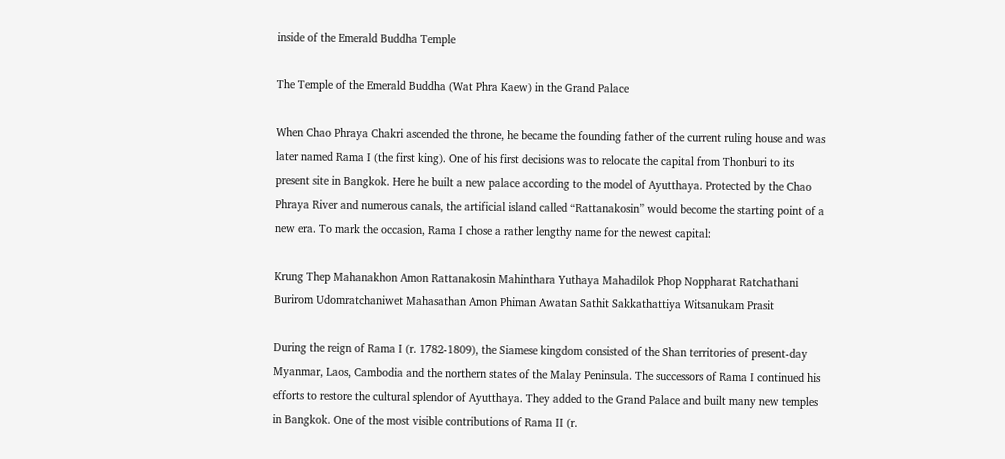inside of the Emerald Buddha Temple

The Temple of the Emerald Buddha (Wat Phra Kaew) in the Grand Palace

When Chao Phraya Chakri ascended the throne, he became the founding father of the current ruling house and was later named Rama I (the first king). One of his first decisions was to relocate the capital from Thonburi to its present site in Bangkok. Here he built a new palace according to the model of Ayutthaya. Protected by the Chao Phraya River and numerous canals, the artificial island called “Rattanakosin” would become the starting point of a new era. To mark the occasion, Rama I chose a rather lengthy name for the newest capital:

Krung Thep Mahanakhon Amon Rattanakosin Mahinthara Yuthaya Mahadilok Phop Noppharat Ratchathani Burirom Udomratchaniwet Mahasathan Amon Phiman Awatan Sathit Sakkathattiya Witsanukam Prasit

During the reign of Rama I (r. 1782-1809), the Siamese kingdom consisted of the Shan territories of present-day Myanmar, Laos, Cambodia and the northern states of the Malay Peninsula. The successors of Rama I continued his efforts to restore the cultural splendor of Ayutthaya. They added to the Grand Palace and built many new temples in Bangkok. One of the most visible contributions of Rama II (r.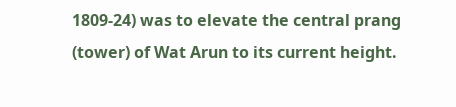1809-24) was to elevate the central prang (tower) of Wat Arun to its current height.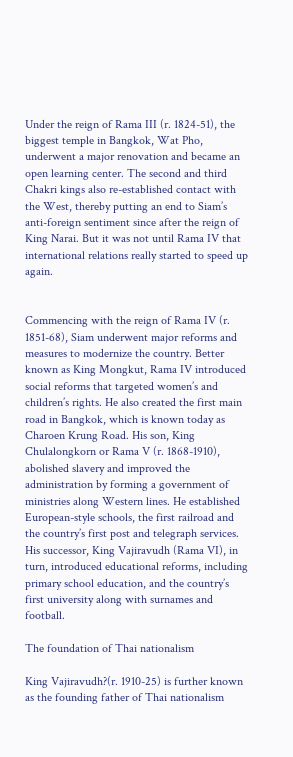Under the reign of Rama III (r. 1824-51), the biggest temple in Bangkok, Wat Pho, underwent a major renovation and became an open learning center. The second and third Chakri kings also re-established contact with the West, thereby putting an end to Siam’s anti-foreign sentiment since after the reign of King Narai. But it was not until Rama IV that international relations really started to speed up again.


Commencing with the reign of Rama IV (r. 1851-68), Siam underwent major reforms and measures to modernize the country. Better known as King Mongkut, Rama IV introduced social reforms that targeted women’s and children’s rights. He also created the first main road in Bangkok, which is known today as Charoen Krung Road. His son, King Chulalongkorn or Rama V (r. 1868-1910), abolished slavery and improved the administration by forming a government of ministries along Western lines. He established European-style schools, the first railroad and the country’s first post and telegraph services. His successor, King Vajiravudh (Rama VI), in turn, introduced educational reforms, including primary school education, and the country’s first university along with surnames and football.

The foundation of Thai nationalism

King Vajiravudh?(r. 1910-25) is further known as the founding father of Thai nationalism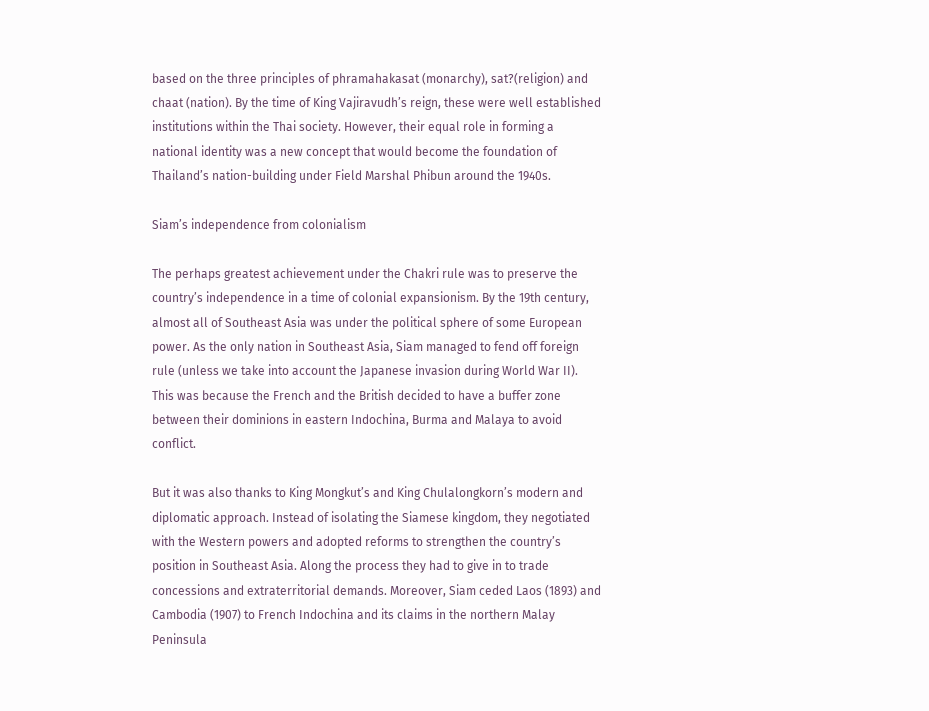based on the three principles of phramahakasat (monarchy), sat?(religion) and chaat (nation). By the time of King Vajiravudh’s reign, these were well established institutions within the Thai society. However, their equal role in forming a national identity was a new concept that would become the foundation of Thailand’s nation-building under Field Marshal Phibun around the 1940s.

Siam’s independence from colonialism

The perhaps greatest achievement under the Chakri rule was to preserve the country’s independence in a time of colonial expansionism. By the 19th century, almost all of Southeast Asia was under the political sphere of some European power. As the only nation in Southeast Asia, Siam managed to fend off foreign rule (unless we take into account the Japanese invasion during World War II). This was because the French and the British decided to have a buffer zone between their dominions in eastern Indochina, Burma and Malaya to avoid conflict.

But it was also thanks to King Mongkut’s and King Chulalongkorn’s modern and diplomatic approach. Instead of isolating the Siamese kingdom, they negotiated with the Western powers and adopted reforms to strengthen the country’s position in Southeast Asia. Along the process they had to give in to trade concessions and extraterritorial demands. Moreover, Siam ceded Laos (1893) and Cambodia (1907) to French Indochina and its claims in the northern Malay Peninsula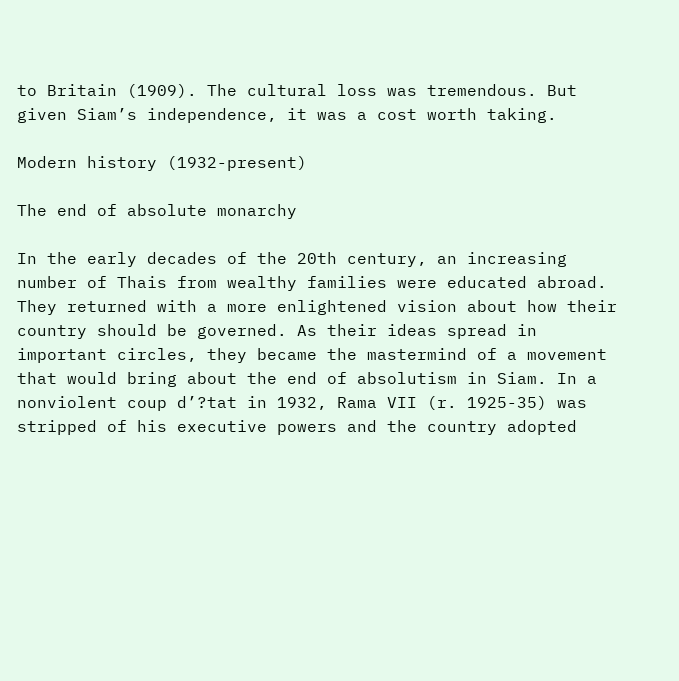to Britain (1909). The cultural loss was tremendous. But given Siam’s independence, it was a cost worth taking.

Modern history (1932-present)

The end of absolute monarchy

In the early decades of the 20th century, an increasing number of Thais from wealthy families were educated abroad. They returned with a more enlightened vision about how their country should be governed. As their ideas spread in important circles, they became the mastermind of a movement that would bring about the end of absolutism in Siam. In a nonviolent coup d’?tat in 1932, Rama VII (r. 1925-35) was stripped of his executive powers and the country adopted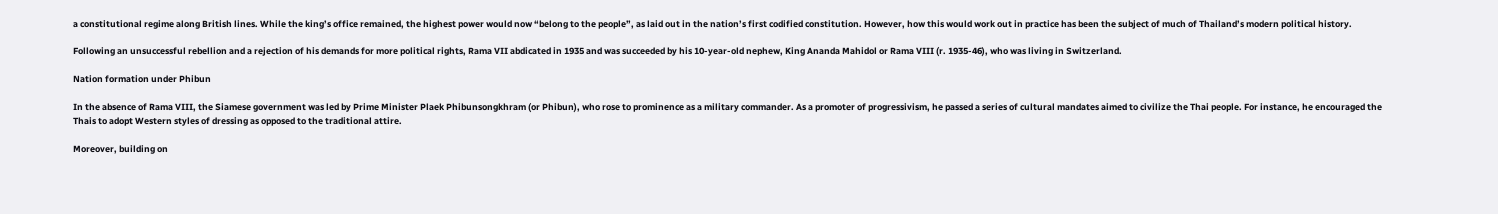a constitutional regime along British lines. While the king’s office remained, the highest power would now “belong to the people”, as laid out in the nation’s first codified constitution. However, how this would work out in practice has been the subject of much of Thailand’s modern political history.

Following an unsuccessful rebellion and a rejection of his demands for more political rights, Rama VII abdicated in 1935 and was succeeded by his 10-year-old nephew, King Ananda Mahidol or Rama VIII (r. 1935-46), who was living in Switzerland.

Nation formation under Phibun

In the absence of Rama VIII, the Siamese government was led by Prime Minister Plaek Phibunsongkhram (or Phibun), who rose to prominence as a military commander. As a promoter of progressivism, he passed a series of cultural mandates aimed to civilize the Thai people. For instance, he encouraged the Thais to adopt Western styles of dressing as opposed to the traditional attire.

Moreover, building on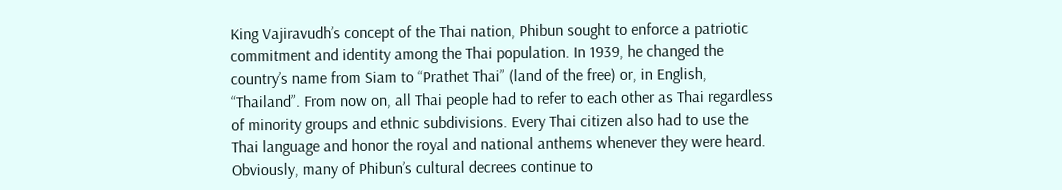King Vajiravudh’s concept of the Thai nation, Phibun sought to enforce a patriotic commitment and identity among the Thai population. In 1939, he changed the country’s name from Siam to “Prathet Thai” (land of the free) or, in English, “Thailand”. From now on, all Thai people had to refer to each other as Thai regardless of minority groups and ethnic subdivisions. Every Thai citizen also had to use the Thai language and honor the royal and national anthems whenever they were heard. Obviously, many of Phibun’s cultural decrees continue to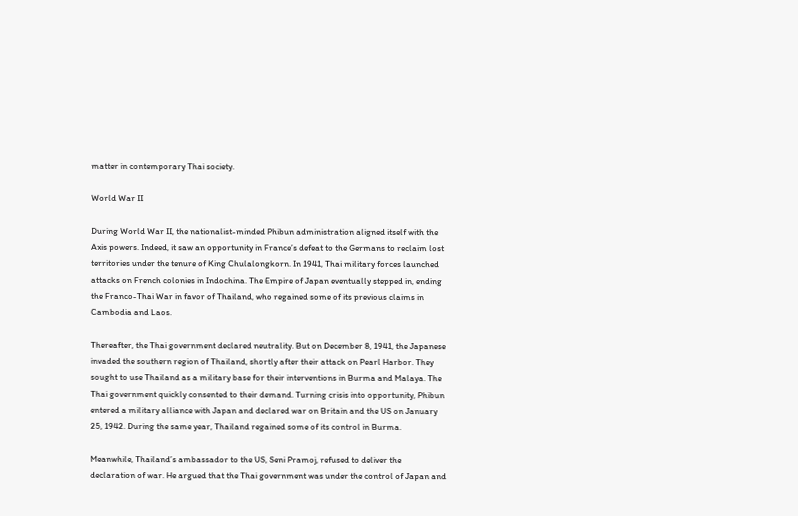matter in contemporary Thai society.

World War II

During World War II, the nationalist-minded Phibun administration aligned itself with the Axis powers. Indeed, it saw an opportunity in France’s defeat to the Germans to reclaim lost territories under the tenure of King Chulalongkorn. In 1941, Thai military forces launched attacks on French colonies in Indochina. The Empire of Japan eventually stepped in, ending the Franco-Thai War in favor of Thailand, who regained some of its previous claims in Cambodia and Laos.

Thereafter, the Thai government declared neutrality. But on December 8, 1941, the Japanese invaded the southern region of Thailand, shortly after their attack on Pearl Harbor. They sought to use Thailand as a military base for their interventions in Burma and Malaya. The Thai government quickly consented to their demand. Turning crisis into opportunity, Phibun entered a military alliance with Japan and declared war on Britain and the US on January 25, 1942. During the same year, Thailand regained some of its control in Burma.

Meanwhile, Thailand’s ambassador to the US, Seni Pramoj, refused to deliver the declaration of war. He argued that the Thai government was under the control of Japan and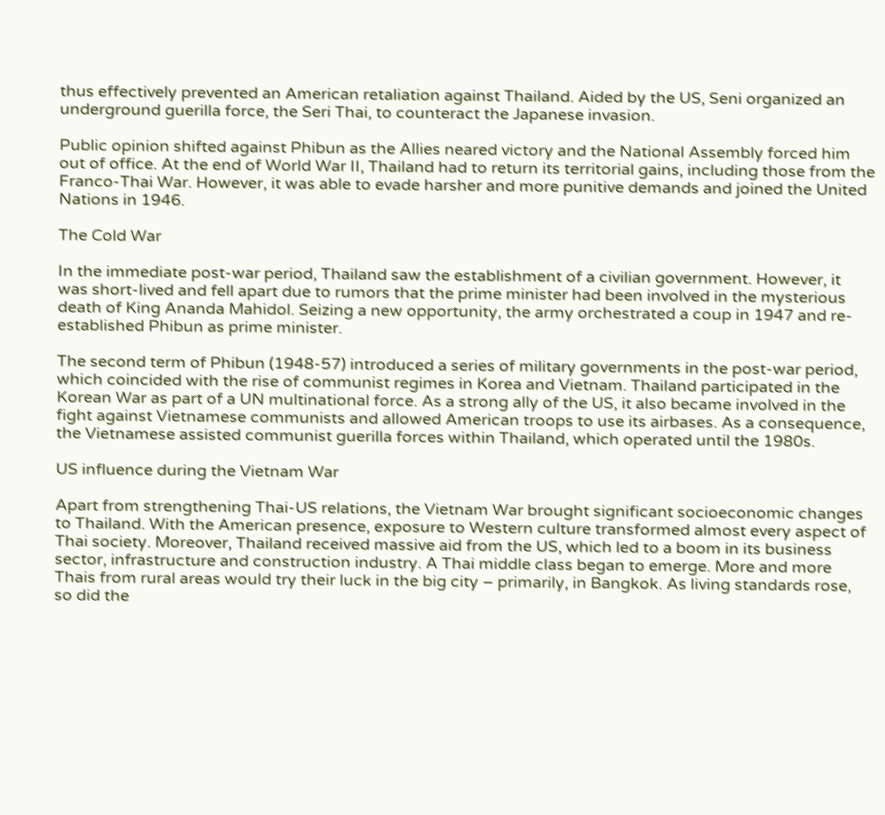thus effectively prevented an American retaliation against Thailand. Aided by the US, Seni organized an underground guerilla force, the Seri Thai, to counteract the Japanese invasion.

Public opinion shifted against Phibun as the Allies neared victory and the National Assembly forced him out of office. At the end of World War II, Thailand had to return its territorial gains, including those from the Franco-Thai War. However, it was able to evade harsher and more punitive demands and joined the United Nations in 1946.

The Cold War

In the immediate post-war period, Thailand saw the establishment of a civilian government. However, it was short-lived and fell apart due to rumors that the prime minister had been involved in the mysterious death of King Ananda Mahidol. Seizing a new opportunity, the army orchestrated a coup in 1947 and re-established Phibun as prime minister.

The second term of Phibun (1948-57) introduced a series of military governments in the post-war period, which coincided with the rise of communist regimes in Korea and Vietnam. Thailand participated in the Korean War as part of a UN multinational force. As a strong ally of the US, it also became involved in the fight against Vietnamese communists and allowed American troops to use its airbases. As a consequence, the Vietnamese assisted communist guerilla forces within Thailand, which operated until the 1980s.

US influence during the Vietnam War

Apart from strengthening Thai-US relations, the Vietnam War brought significant socioeconomic changes to Thailand. With the American presence, exposure to Western culture transformed almost every aspect of Thai society. Moreover, Thailand received massive aid from the US, which led to a boom in its business sector, infrastructure and construction industry. A Thai middle class began to emerge. More and more Thais from rural areas would try their luck in the big city – primarily, in Bangkok. As living standards rose, so did the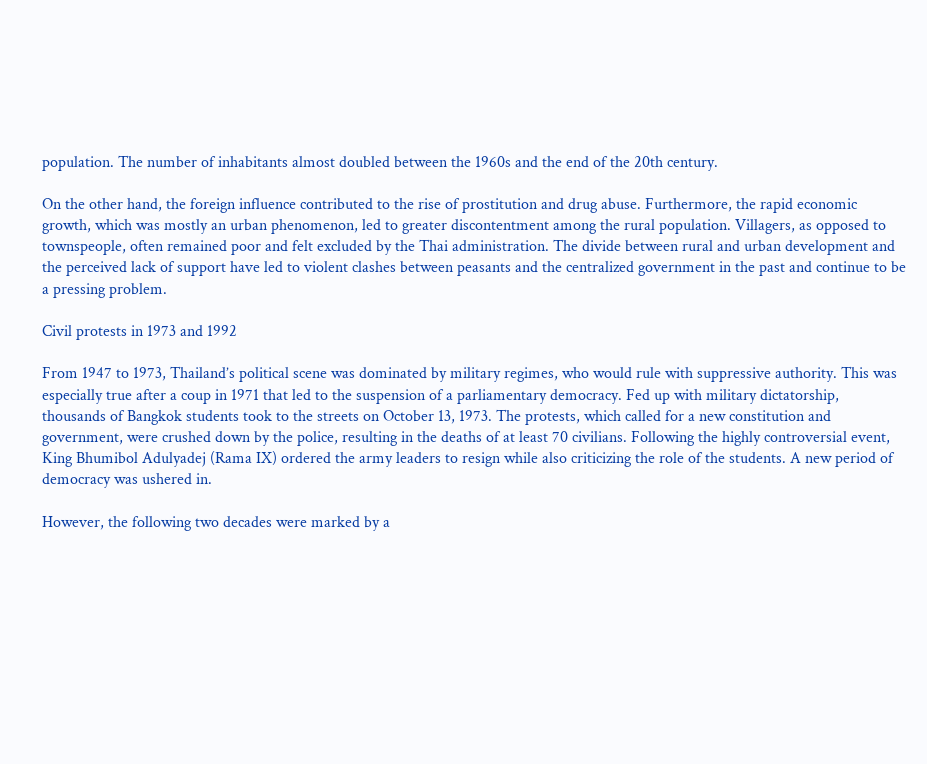population. The number of inhabitants almost doubled between the 1960s and the end of the 20th century.

On the other hand, the foreign influence contributed to the rise of prostitution and drug abuse. Furthermore, the rapid economic growth, which was mostly an urban phenomenon, led to greater discontentment among the rural population. Villagers, as opposed to townspeople, often remained poor and felt excluded by the Thai administration. The divide between rural and urban development and the perceived lack of support have led to violent clashes between peasants and the centralized government in the past and continue to be a pressing problem.

Civil protests in 1973 and 1992

From 1947 to 1973, Thailand’s political scene was dominated by military regimes, who would rule with suppressive authority. This was especially true after a coup in 1971 that led to the suspension of a parliamentary democracy. Fed up with military dictatorship, thousands of Bangkok students took to the streets on October 13, 1973. The protests, which called for a new constitution and government, were crushed down by the police, resulting in the deaths of at least 70 civilians. Following the highly controversial event, King Bhumibol Adulyadej (Rama IX) ordered the army leaders to resign while also criticizing the role of the students. A new period of democracy was ushered in.

However, the following two decades were marked by a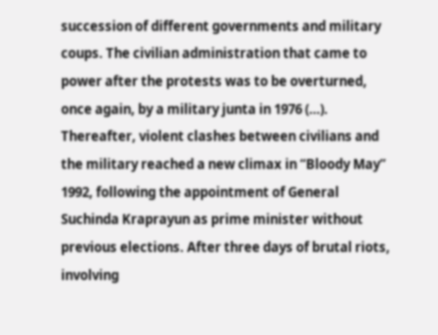succession of different governments and military coups. The civilian administration that came to power after the protests was to be overturned, once again, by a military junta in 1976 (…). Thereafter, violent clashes between civilians and the military reached a new climax in “Bloody May” 1992, following the appointment of General Suchinda Kraprayun as prime minister without previous elections. After three days of brutal riots, involving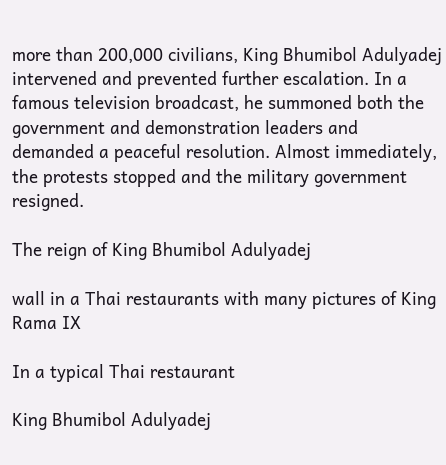more than 200,000 civilians, King Bhumibol Adulyadej intervened and prevented further escalation. In a famous television broadcast, he summoned both the government and demonstration leaders and demanded a peaceful resolution. Almost immediately, the protests stopped and the military government resigned.

The reign of King Bhumibol Adulyadej

wall in a Thai restaurants with many pictures of King Rama IX

In a typical Thai restaurant

King Bhumibol Adulyadej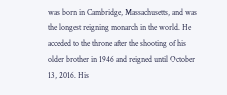was born in Cambridge, Massachusetts, and was the longest reigning monarch in the world. He acceded to the throne after the shooting of his older brother in 1946 and reigned until October 13, 2016. His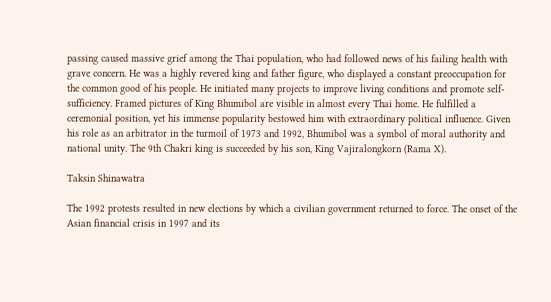passing caused massive grief among the Thai population, who had followed news of his failing health with grave concern. He was a highly revered king and father figure, who displayed a constant preoccupation for the common good of his people. He initiated many projects to improve living conditions and promote self-sufficiency. Framed pictures of King Bhumibol are visible in almost every Thai home. He fulfilled a ceremonial position, yet his immense popularity bestowed him with extraordinary political influence. Given his role as an arbitrator in the turmoil of 1973 and 1992, Bhumibol was a symbol of moral authority and national unity. The 9th Chakri king is succeeded by his son, King Vajiralongkorn (Rama X).

Taksin Shinawatra

The 1992 protests resulted in new elections by which a civilian government returned to force. The onset of the Asian financial crisis in 1997 and its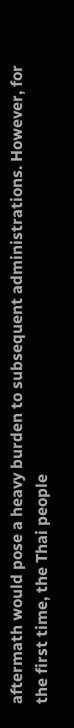aftermath would pose a heavy burden to subsequent administrations. However, for the first time, the Thai people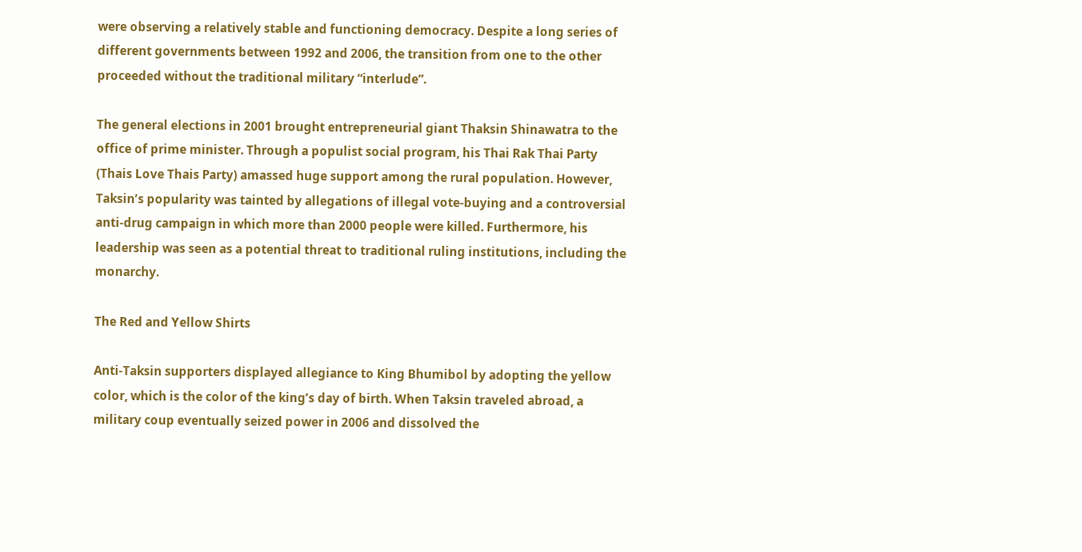were observing a relatively stable and functioning democracy. Despite a long series of different governments between 1992 and 2006, the transition from one to the other proceeded without the traditional military “interlude”.

The general elections in 2001 brought entrepreneurial giant Thaksin Shinawatra to the office of prime minister. Through a populist social program, his Thai Rak Thai Party (Thais Love Thais Party) amassed huge support among the rural population. However, Taksin’s popularity was tainted by allegations of illegal vote-buying and a controversial anti-drug campaign in which more than 2000 people were killed. Furthermore, his leadership was seen as a potential threat to traditional ruling institutions, including the monarchy.

The Red and Yellow Shirts

Anti-Taksin supporters displayed allegiance to King Bhumibol by adopting the yellow color, which is the color of the king’s day of birth. When Taksin traveled abroad, a military coup eventually seized power in 2006 and dissolved the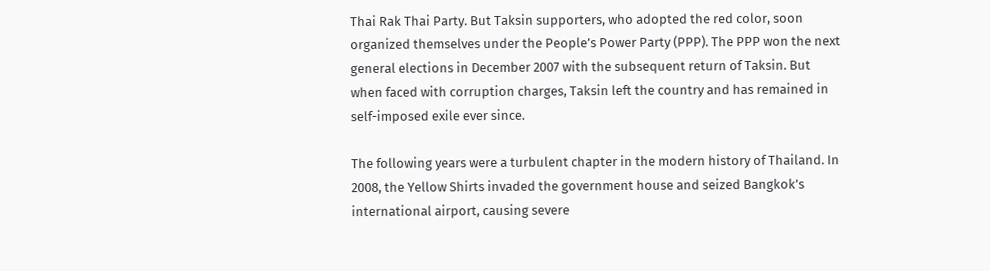Thai Rak Thai Party. But Taksin supporters, who adopted the red color, soon organized themselves under the People’s Power Party (PPP). The PPP won the next general elections in December 2007 with the subsequent return of Taksin. But when faced with corruption charges, Taksin left the country and has remained in self-imposed exile ever since.

The following years were a turbulent chapter in the modern history of Thailand. In 2008, the Yellow Shirts invaded the government house and seized Bangkok’s international airport, causing severe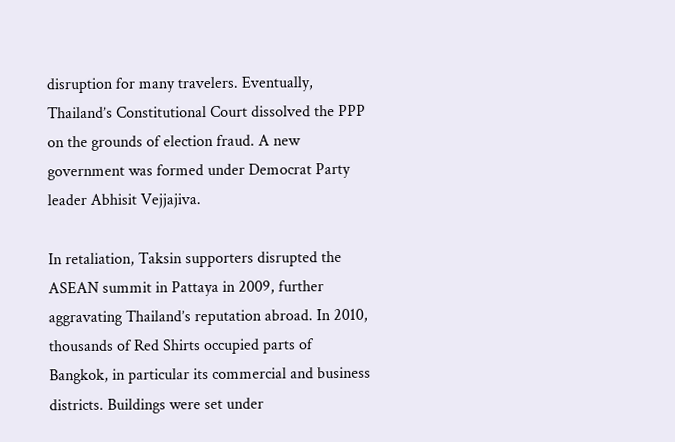disruption for many travelers. Eventually, Thailand’s Constitutional Court dissolved the PPP on the grounds of election fraud. A new government was formed under Democrat Party leader Abhisit Vejjajiva.

In retaliation, Taksin supporters disrupted the ASEAN summit in Pattaya in 2009, further aggravating Thailand’s reputation abroad. In 2010, thousands of Red Shirts occupied parts of Bangkok, in particular its commercial and business districts. Buildings were set under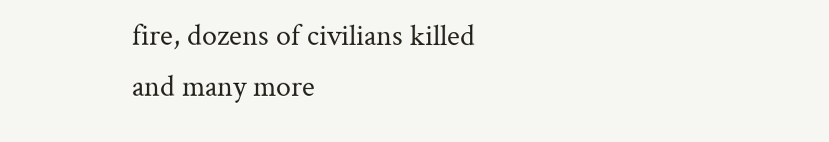fire, dozens of civilians killed and many more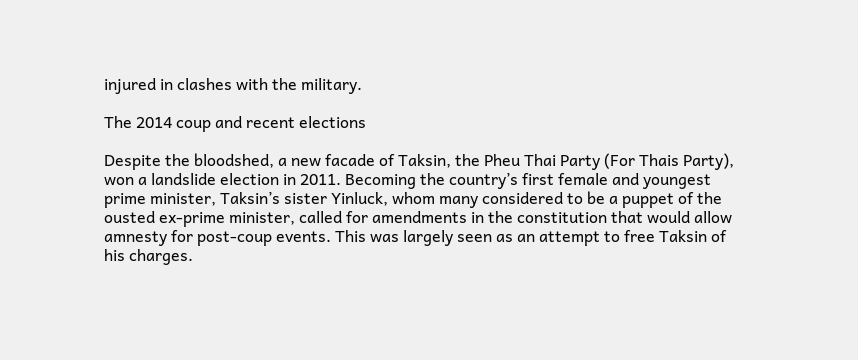injured in clashes with the military.

The 2014 coup and recent elections

Despite the bloodshed, a new facade of Taksin, the Pheu Thai Party (For Thais Party), won a landslide election in 2011. Becoming the country’s first female and youngest prime minister, Taksin’s sister Yinluck, whom many considered to be a puppet of the ousted ex-prime minister, called for amendments in the constitution that would allow amnesty for post-coup events. This was largely seen as an attempt to free Taksin of his charges.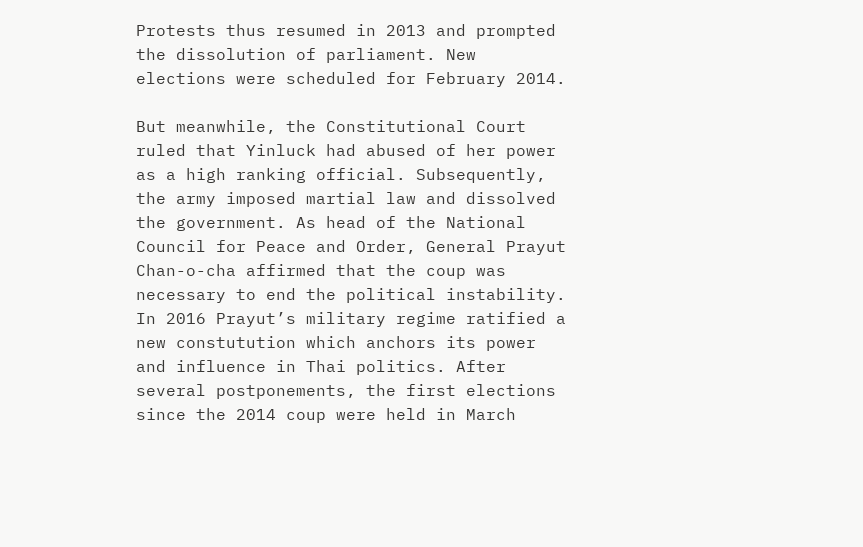Protests thus resumed in 2013 and prompted the dissolution of parliament. New elections were scheduled for February 2014.

But meanwhile, the Constitutional Court ruled that Yinluck had abused of her power as a high ranking official. Subsequently, the army imposed martial law and dissolved the government. As head of the National Council for Peace and Order, General Prayut Chan-o-cha affirmed that the coup was necessary to end the political instability. In 2016 Prayut’s military regime ratified a new constutution which anchors its power and influence in Thai politics. After several postponements, the first elections since the 2014 coup were held in March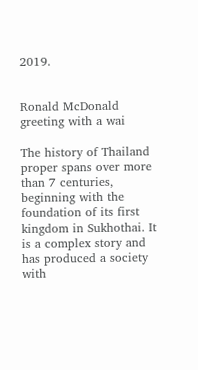2019.


Ronald McDonald greeting with a wai

The history of Thailand proper spans over more than 7 centuries, beginning with the foundation of its first kingdom in Sukhothai. It is a complex story and has produced a society with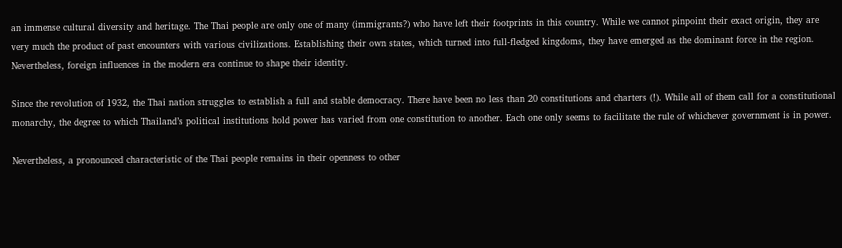an immense cultural diversity and heritage. The Thai people are only one of many (immigrants?) who have left their footprints in this country. While we cannot pinpoint their exact origin, they are very much the product of past encounters with various civilizations. Establishing their own states, which turned into full-fledged kingdoms, they have emerged as the dominant force in the region. Nevertheless, foreign influences in the modern era continue to shape their identity.

Since the revolution of 1932, the Thai nation struggles to establish a full and stable democracy. There have been no less than 20 constitutions and charters (!). While all of them call for a constitutional monarchy, the degree to which Thailand’s political institutions hold power has varied from one constitution to another. Each one only seems to facilitate the rule of whichever government is in power.

Nevertheless, a pronounced characteristic of the Thai people remains in their openness to other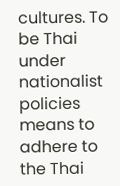cultures. To be Thai under nationalist policies means to adhere to the Thai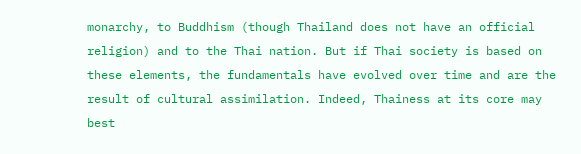monarchy, to Buddhism (though Thailand does not have an official religion) and to the Thai nation. But if Thai society is based on these elements, the fundamentals have evolved over time and are the result of cultural assimilation. Indeed, Thainess at its core may best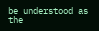be understood as the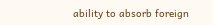ability to absorb foreign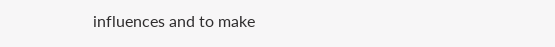influences and to make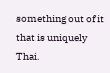something out of it that is uniquely Thai.